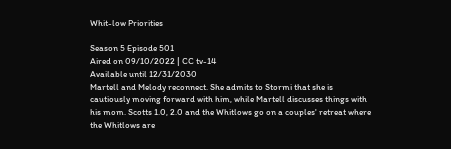Whit-low Priorities

Season 5 Episode 501
Aired on 09/10/2022 | CC tv-14
Available until 12/31/2030
Martell and Melody reconnect. She admits to Stormi that she is cautiously moving forward with him, while Martell discusses things with his mom. Scotts 1.0, 2.0 and the Whitlows go on a couples' retreat where the Whitlows are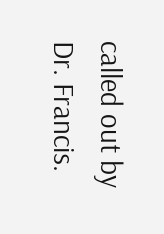called out by Dr. Francis.